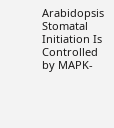Arabidopsis Stomatal Initiation Is Controlled by MAPK-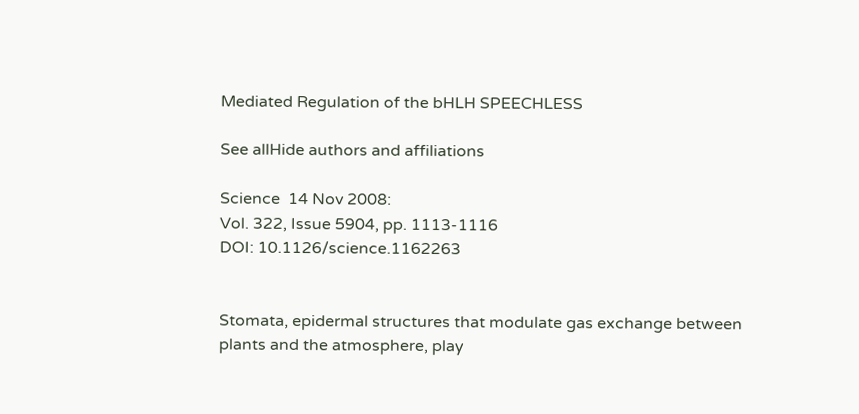Mediated Regulation of the bHLH SPEECHLESS

See allHide authors and affiliations

Science  14 Nov 2008:
Vol. 322, Issue 5904, pp. 1113-1116
DOI: 10.1126/science.1162263


Stomata, epidermal structures that modulate gas exchange between plants and the atmosphere, play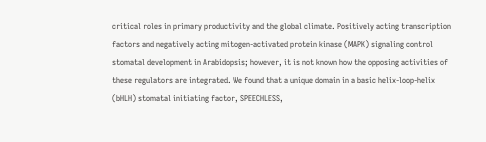critical roles in primary productivity and the global climate. Positively acting transcription factors and negatively acting mitogen-activated protein kinase (MAPK) signaling control stomatal development in Arabidopsis; however, it is not known how the opposing activities of these regulators are integrated. We found that a unique domain in a basic helix-loop-helix (bHLH) stomatal initiating factor, SPEECHLESS,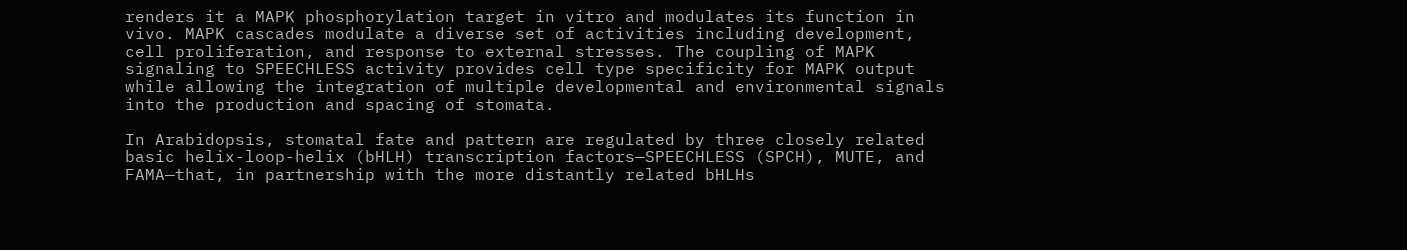renders it a MAPK phosphorylation target in vitro and modulates its function in vivo. MAPK cascades modulate a diverse set of activities including development, cell proliferation, and response to external stresses. The coupling of MAPK signaling to SPEECHLESS activity provides cell type specificity for MAPK output while allowing the integration of multiple developmental and environmental signals into the production and spacing of stomata.

In Arabidopsis, stomatal fate and pattern are regulated by three closely related basic helix-loop-helix (bHLH) transcription factors—SPEECHLESS (SPCH), MUTE, and FAMA—that, in partnership with the more distantly related bHLHs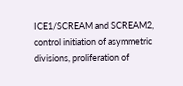ICE1/SCREAM and SCREAM2, control initiation of asymmetric divisions, proliferation of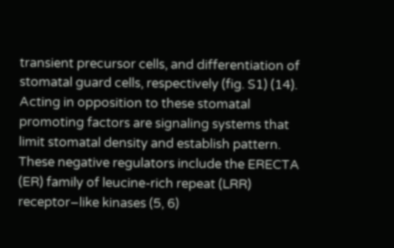transient precursor cells, and differentiation of stomatal guard cells, respectively (fig. S1) (14). Acting in opposition to these stomatal promoting factors are signaling systems that limit stomatal density and establish pattern. These negative regulators include the ERECTA (ER) family of leucine-rich repeat (LRR) receptor–like kinases (5, 6)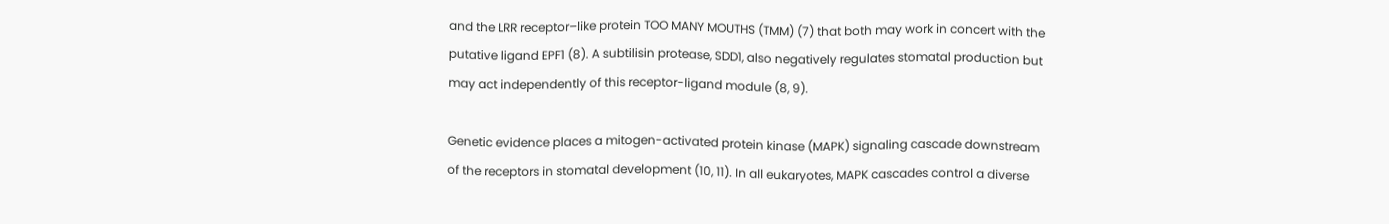and the LRR receptor–like protein TOO MANY MOUTHS (TMM) (7) that both may work in concert with the putative ligand EPF1 (8). A subtilisin protease, SDD1, also negatively regulates stomatal production but may act independently of this receptor-ligand module (8, 9).

Genetic evidence places a mitogen-activated protein kinase (MAPK) signaling cascade downstream of the receptors in stomatal development (10, 11). In all eukaryotes, MAPK cascades control a diverse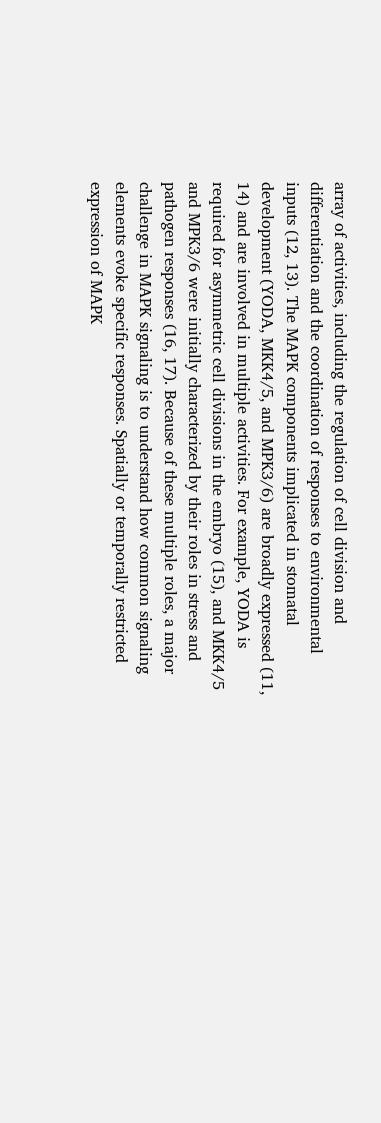array of activities, including the regulation of cell division and differentiation and the coordination of responses to environmental inputs (12, 13). The MAPK components implicated in stomatal development (YODA, MKK4/5, and MPK3/6) are broadly expressed (11, 14) and are involved in multiple activities. For example, YODA is required for asymmetric cell divisions in the embryo (15), and MKK4/5 and MPK3/6 were initially characterized by their roles in stress and pathogen responses (16, 17). Because of these multiple roles, a major challenge in MAPK signaling is to understand how common signaling elements evoke specific responses. Spatially or temporally restricted expression of MAPK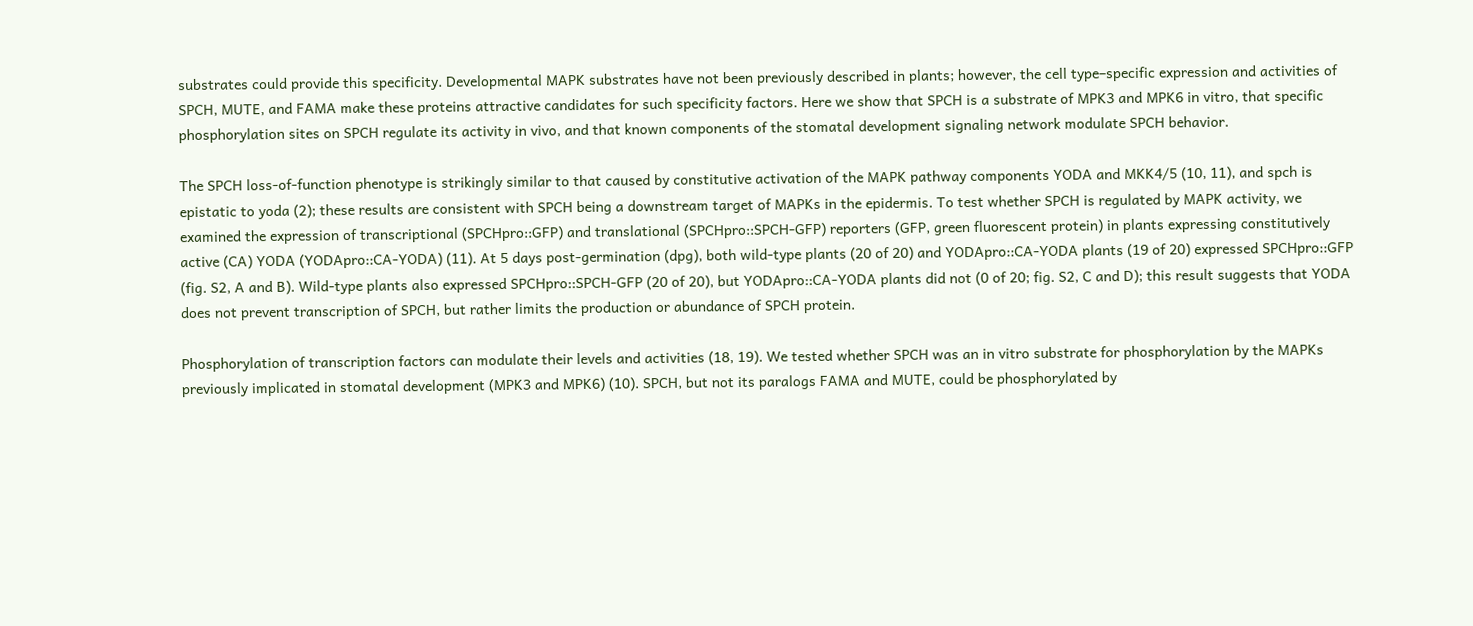substrates could provide this specificity. Developmental MAPK substrates have not been previously described in plants; however, the cell type–specific expression and activities of SPCH, MUTE, and FAMA make these proteins attractive candidates for such specificity factors. Here we show that SPCH is a substrate of MPK3 and MPK6 in vitro, that specific phosphorylation sites on SPCH regulate its activity in vivo, and that known components of the stomatal development signaling network modulate SPCH behavior.

The SPCH loss-of-function phenotype is strikingly similar to that caused by constitutive activation of the MAPK pathway components YODA and MKK4/5 (10, 11), and spch is epistatic to yoda (2); these results are consistent with SPCH being a downstream target of MAPKs in the epidermis. To test whether SPCH is regulated by MAPK activity, we examined the expression of transcriptional (SPCHpro::GFP) and translational (SPCHpro::SPCH-GFP) reporters (GFP, green fluorescent protein) in plants expressing constitutively active (CA) YODA (YODApro::CA-YODA) (11). At 5 days post-germination (dpg), both wild-type plants (20 of 20) and YODApro::CA-YODA plants (19 of 20) expressed SPCHpro::GFP (fig. S2, A and B). Wild-type plants also expressed SPCHpro::SPCH-GFP (20 of 20), but YODApro::CA-YODA plants did not (0 of 20; fig. S2, C and D); this result suggests that YODA does not prevent transcription of SPCH, but rather limits the production or abundance of SPCH protein.

Phosphorylation of transcription factors can modulate their levels and activities (18, 19). We tested whether SPCH was an in vitro substrate for phosphorylation by the MAPKs previously implicated in stomatal development (MPK3 and MPK6) (10). SPCH, but not its paralogs FAMA and MUTE, could be phosphorylated by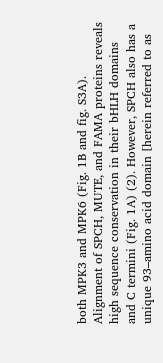both MPK3 and MPK6 (Fig. 1B and fig. S3A). Alignment of SPCH, MUTE, and FAMA proteins reveals high sequence conservation in their bHLH domains and C termini (Fig. 1A) (2). However, SPCH also has a unique 93–amino acid domain [herein referred to as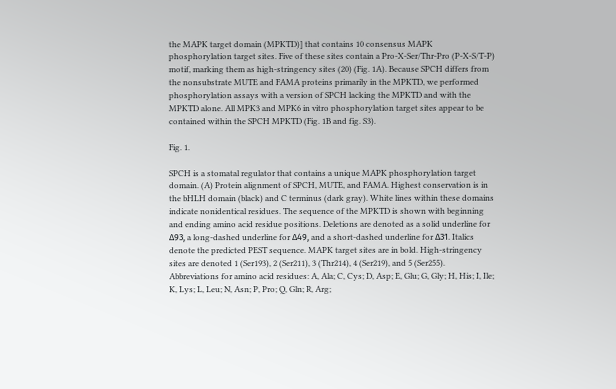the MAPK target domain (MPKTD)] that contains 10 consensus MAPK phosphorylation target sites. Five of these sites contain a Pro-X-Ser/Thr-Pro (P-X-S/T-P) motif, marking them as high-stringency sites (20) (Fig. 1A). Because SPCH differs from the nonsubstrate MUTE and FAMA proteins primarily in the MPKTD, we performed phosphorylation assays with a version of SPCH lacking the MPKTD and with the MPKTD alone. All MPK3 and MPK6 in vitro phosphorylation target sites appear to be contained within the SPCH MPKTD (Fig. 1B and fig. S3).

Fig. 1.

SPCH is a stomatal regulator that contains a unique MAPK phosphorylation target domain. (A) Protein alignment of SPCH, MUTE, and FAMA. Highest conservation is in the bHLH domain (black) and C terminus (dark gray). White lines within these domains indicate nonidentical residues. The sequence of the MPKTD is shown with beginning and ending amino acid residue positions. Deletions are denoted as a solid underline for Δ93, a long-dashed underline for Δ49, and a short-dashed underline for Δ31. Italics denote the predicted PEST sequence. MAPK target sites are in bold. High-stringency sites are denoted 1 (Ser193), 2 (Ser211), 3 (Thr214), 4 (Ser219), and 5 (Ser255). Abbreviations for amino acid residues: A, Ala; C, Cys; D, Asp; E, Glu; G, Gly; H, His; I, Ile; K, Lys; L, Leu; N, Asn; P, Pro; Q, Gln; R, Arg;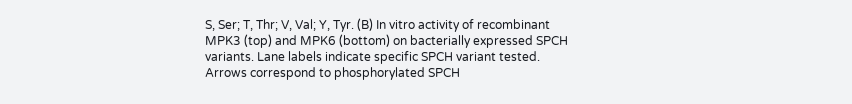S, Ser; T, Thr; V, Val; Y, Tyr. (B) In vitro activity of recombinant MPK3 (top) and MPK6 (bottom) on bacterially expressed SPCH variants. Lane labels indicate specific SPCH variant tested. Arrows correspond to phosphorylated SPCH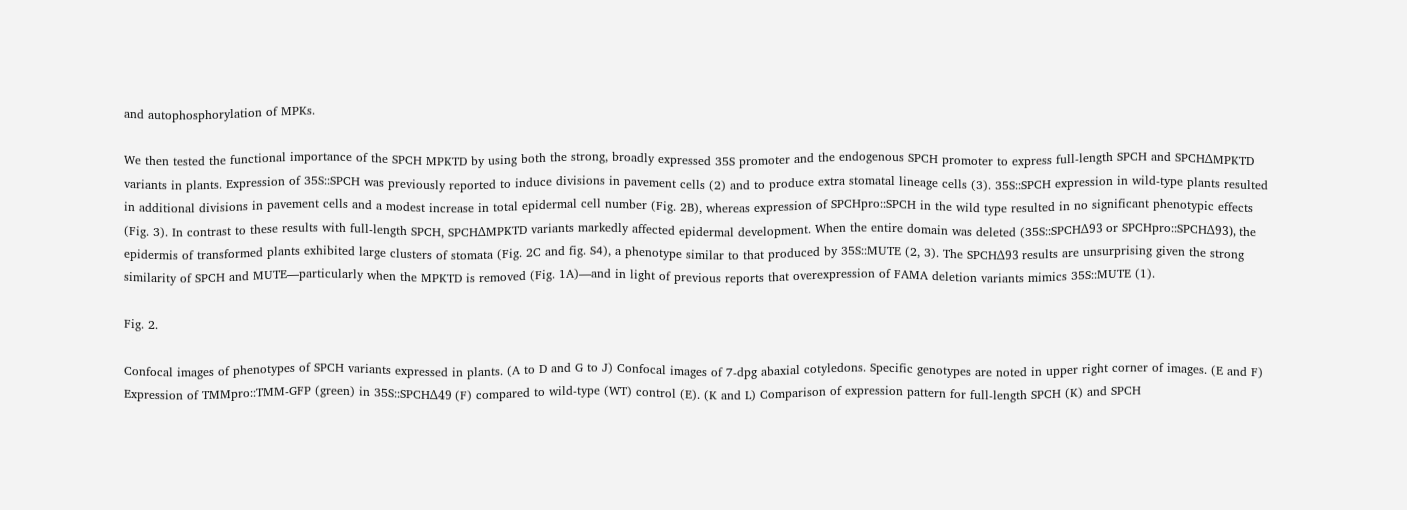and autophosphorylation of MPKs.

We then tested the functional importance of the SPCH MPKTD by using both the strong, broadly expressed 35S promoter and the endogenous SPCH promoter to express full-length SPCH and SPCHΔMPKTD variants in plants. Expression of 35S::SPCH was previously reported to induce divisions in pavement cells (2) and to produce extra stomatal lineage cells (3). 35S::SPCH expression in wild-type plants resulted in additional divisions in pavement cells and a modest increase in total epidermal cell number (Fig. 2B), whereas expression of SPCHpro::SPCH in the wild type resulted in no significant phenotypic effects (Fig. 3). In contrast to these results with full-length SPCH, SPCHΔMPKTD variants markedly affected epidermal development. When the entire domain was deleted (35S::SPCHΔ93 or SPCHpro::SPCHΔ93), the epidermis of transformed plants exhibited large clusters of stomata (Fig. 2C and fig. S4), a phenotype similar to that produced by 35S::MUTE (2, 3). The SPCHΔ93 results are unsurprising given the strong similarity of SPCH and MUTE—particularly when the MPKTD is removed (Fig. 1A)—and in light of previous reports that overexpression of FAMA deletion variants mimics 35S::MUTE (1).

Fig. 2.

Confocal images of phenotypes of SPCH variants expressed in plants. (A to D and G to J) Confocal images of 7-dpg abaxial cotyledons. Specific genotypes are noted in upper right corner of images. (E and F) Expression of TMMpro::TMM-GFP (green) in 35S::SPCHΔ49 (F) compared to wild-type (WT) control (E). (K and L) Comparison of expression pattern for full-length SPCH (K) and SPCH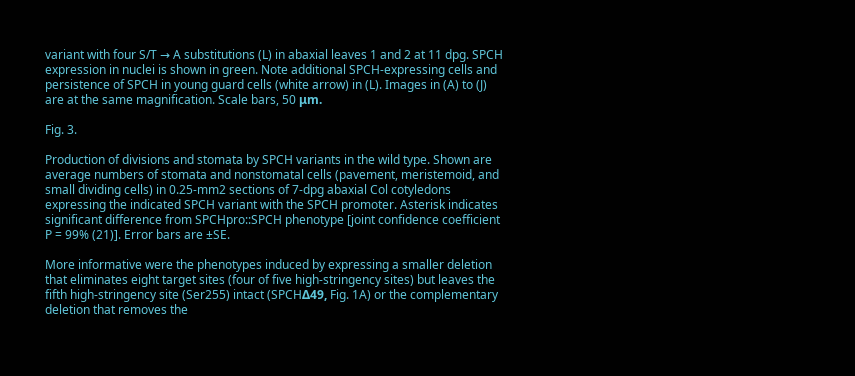variant with four S/T → A substitutions (L) in abaxial leaves 1 and 2 at 11 dpg. SPCH expression in nuclei is shown in green. Note additional SPCH-expressing cells and persistence of SPCH in young guard cells (white arrow) in (L). Images in (A) to (J) are at the same magnification. Scale bars, 50 μm.

Fig. 3.

Production of divisions and stomata by SPCH variants in the wild type. Shown are average numbers of stomata and nonstomatal cells (pavement, meristemoid, and small dividing cells) in 0.25-mm2 sections of 7-dpg abaxial Col cotyledons expressing the indicated SPCH variant with the SPCH promoter. Asterisk indicates significant difference from SPCHpro::SPCH phenotype [joint confidence coefficient P = 99% (21)]. Error bars are ±SE.

More informative were the phenotypes induced by expressing a smaller deletion that eliminates eight target sites (four of five high-stringency sites) but leaves the fifth high-stringency site (Ser255) intact (SPCHΔ49, Fig. 1A) or the complementary deletion that removes the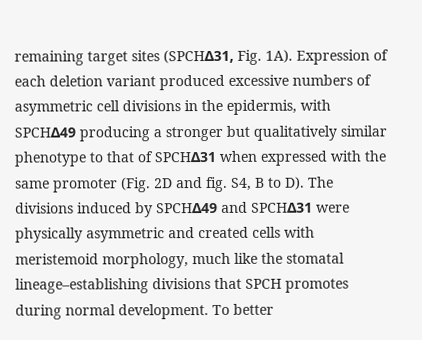remaining target sites (SPCHΔ31, Fig. 1A). Expression of each deletion variant produced excessive numbers of asymmetric cell divisions in the epidermis, with SPCHΔ49 producing a stronger but qualitatively similar phenotype to that of SPCHΔ31 when expressed with the same promoter (Fig. 2D and fig. S4, B to D). The divisions induced by SPCHΔ49 and SPCHΔ31 were physically asymmetric and created cells with meristemoid morphology, much like the stomatal lineage–establishing divisions that SPCH promotes during normal development. To better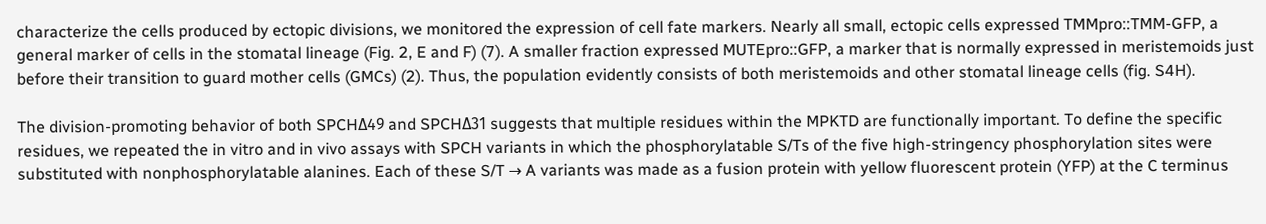characterize the cells produced by ectopic divisions, we monitored the expression of cell fate markers. Nearly all small, ectopic cells expressed TMMpro::TMM-GFP, a general marker of cells in the stomatal lineage (Fig. 2, E and F) (7). A smaller fraction expressed MUTEpro::GFP, a marker that is normally expressed in meristemoids just before their transition to guard mother cells (GMCs) (2). Thus, the population evidently consists of both meristemoids and other stomatal lineage cells (fig. S4H).

The division-promoting behavior of both SPCHΔ49 and SPCHΔ31 suggests that multiple residues within the MPKTD are functionally important. To define the specific residues, we repeated the in vitro and in vivo assays with SPCH variants in which the phosphorylatable S/Ts of the five high-stringency phosphorylation sites were substituted with nonphosphorylatable alanines. Each of these S/T → A variants was made as a fusion protein with yellow fluorescent protein (YFP) at the C terminus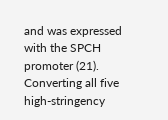and was expressed with the SPCH promoter (21). Converting all five high-stringency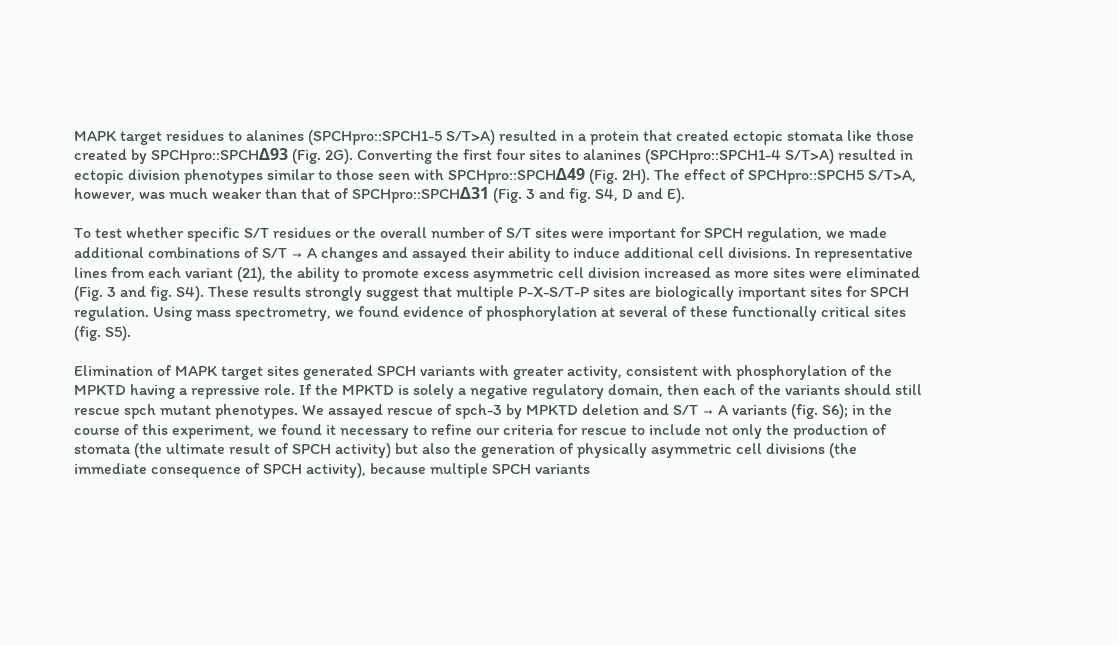MAPK target residues to alanines (SPCHpro::SPCH1-5 S/T>A) resulted in a protein that created ectopic stomata like those created by SPCHpro::SPCHΔ93 (Fig. 2G). Converting the first four sites to alanines (SPCHpro::SPCH1-4 S/T>A) resulted in ectopic division phenotypes similar to those seen with SPCHpro::SPCHΔ49 (Fig. 2H). The effect of SPCHpro::SPCH5 S/T>A, however, was much weaker than that of SPCHpro::SPCHΔ31 (Fig. 3 and fig. S4, D and E).

To test whether specific S/T residues or the overall number of S/T sites were important for SPCH regulation, we made additional combinations of S/T → A changes and assayed their ability to induce additional cell divisions. In representative lines from each variant (21), the ability to promote excess asymmetric cell division increased as more sites were eliminated (Fig. 3 and fig. S4). These results strongly suggest that multiple P-X-S/T-P sites are biologically important sites for SPCH regulation. Using mass spectrometry, we found evidence of phosphorylation at several of these functionally critical sites (fig. S5).

Elimination of MAPK target sites generated SPCH variants with greater activity, consistent with phosphorylation of the MPKTD having a repressive role. If the MPKTD is solely a negative regulatory domain, then each of the variants should still rescue spch mutant phenotypes. We assayed rescue of spch-3 by MPKTD deletion and S/T → A variants (fig. S6); in the course of this experiment, we found it necessary to refine our criteria for rescue to include not only the production of stomata (the ultimate result of SPCH activity) but also the generation of physically asymmetric cell divisions (the immediate consequence of SPCH activity), because multiple SPCH variants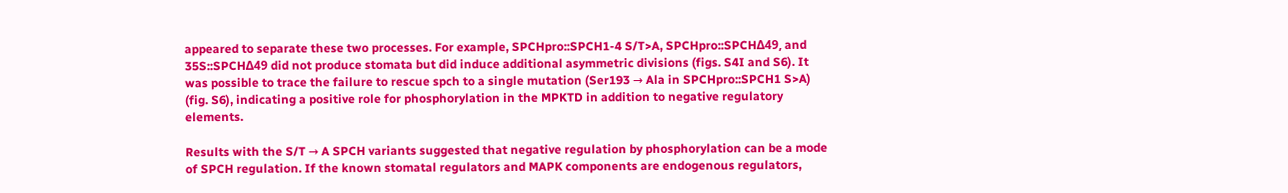appeared to separate these two processes. For example, SPCHpro::SPCH1-4 S/T>A, SPCHpro::SPCHΔ49, and 35S::SPCHΔ49 did not produce stomata but did induce additional asymmetric divisions (figs. S4I and S6). It was possible to trace the failure to rescue spch to a single mutation (Ser193 → Ala in SPCHpro::SPCH1 S>A) (fig. S6), indicating a positive role for phosphorylation in the MPKTD in addition to negative regulatory elements.

Results with the S/T → A SPCH variants suggested that negative regulation by phosphorylation can be a mode of SPCH regulation. If the known stomatal regulators and MAPK components are endogenous regulators,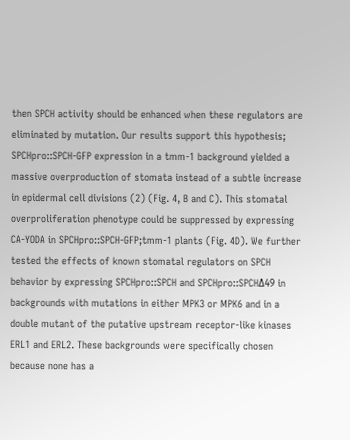then SPCH activity should be enhanced when these regulators are eliminated by mutation. Our results support this hypothesis; SPCHpro::SPCH-GFP expression in a tmm-1 background yielded a massive overproduction of stomata instead of a subtle increase in epidermal cell divisions (2) (Fig. 4, B and C). This stomatal overproliferation phenotype could be suppressed by expressing CA-YODA in SPCHpro::SPCH-GFP;tmm-1 plants (Fig. 4D). We further tested the effects of known stomatal regulators on SPCH behavior by expressing SPCHpro::SPCH and SPCHpro::SPCHΔ49 in backgrounds with mutations in either MPK3 or MPK6 and in a double mutant of the putative upstream receptor-like kinases ERL1 and ERL2. These backgrounds were specifically chosen because none has a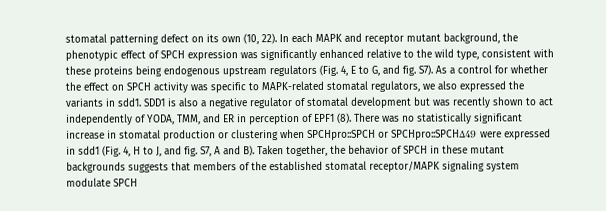stomatal patterning defect on its own (10, 22). In each MAPK and receptor mutant background, the phenotypic effect of SPCH expression was significantly enhanced relative to the wild type, consistent with these proteins being endogenous upstream regulators (Fig. 4, E to G, and fig. S7). As a control for whether the effect on SPCH activity was specific to MAPK-related stomatal regulators, we also expressed the variants in sdd1. SDD1 is also a negative regulator of stomatal development but was recently shown to act independently of YODA, TMM, and ER in perception of EPF1 (8). There was no statistically significant increase in stomatal production or clustering when SPCHpro::SPCH or SPCHpro::SPCHΔ49 were expressed in sdd1 (Fig. 4, H to J, and fig. S7, A and B). Taken together, the behavior of SPCH in these mutant backgrounds suggests that members of the established stomatal receptor/MAPK signaling system modulate SPCH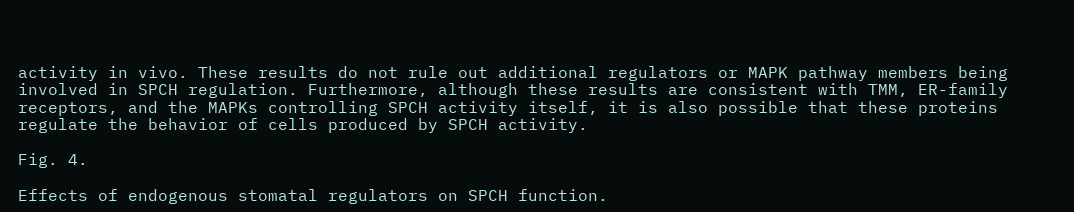activity in vivo. These results do not rule out additional regulators or MAPK pathway members being involved in SPCH regulation. Furthermore, although these results are consistent with TMM, ER-family receptors, and the MAPKs controlling SPCH activity itself, it is also possible that these proteins regulate the behavior of cells produced by SPCH activity.

Fig. 4.

Effects of endogenous stomatal regulators on SPCH function.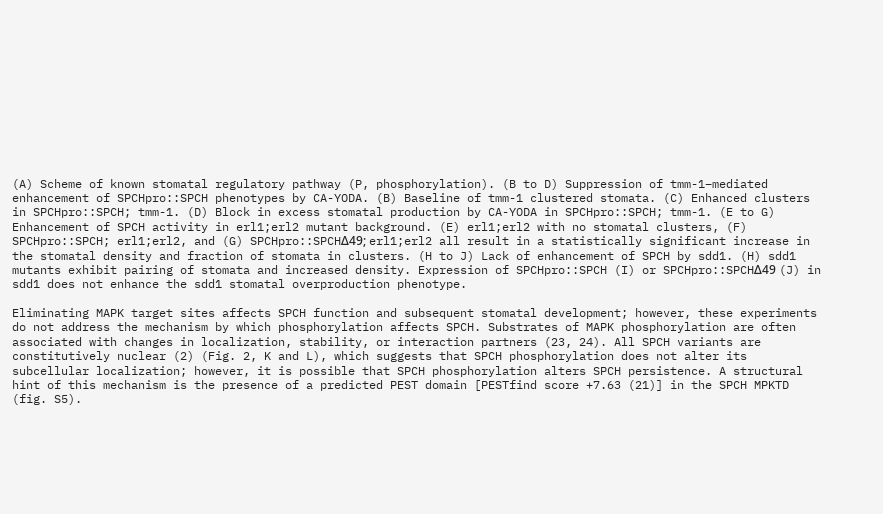(A) Scheme of known stomatal regulatory pathway (P, phosphorylation). (B to D) Suppression of tmm-1–mediated enhancement of SPCHpro::SPCH phenotypes by CA-YODA. (B) Baseline of tmm-1 clustered stomata. (C) Enhanced clusters in SPCHpro::SPCH; tmm-1. (D) Block in excess stomatal production by CA-YODA in SPCHpro::SPCH; tmm-1. (E to G) Enhancement of SPCH activity in erl1;erl2 mutant background. (E) erl1;erl2 with no stomatal clusters, (F) SPCHpro::SPCH; erl1;erl2, and (G) SPCHpro::SPCHΔ49; erl1;erl2 all result in a statistically significant increase in the stomatal density and fraction of stomata in clusters. (H to J) Lack of enhancement of SPCH by sdd1. (H) sdd1 mutants exhibit pairing of stomata and increased density. Expression of SPCHpro::SPCH (I) or SPCHpro::SPCHΔ49 (J) in sdd1 does not enhance the sdd1 stomatal overproduction phenotype.

Eliminating MAPK target sites affects SPCH function and subsequent stomatal development; however, these experiments do not address the mechanism by which phosphorylation affects SPCH. Substrates of MAPK phosphorylation are often associated with changes in localization, stability, or interaction partners (23, 24). All SPCH variants are constitutively nuclear (2) (Fig. 2, K and L), which suggests that SPCH phosphorylation does not alter its subcellular localization; however, it is possible that SPCH phosphorylation alters SPCH persistence. A structural hint of this mechanism is the presence of a predicted PEST domain [PESTfind score +7.63 (21)] in the SPCH MPKTD (fig. S5).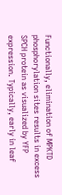Functionally, elimination of MPKTD phosphorylation sites results in excess SPCH protein as visualized by YFP expression. Typically, early in leaf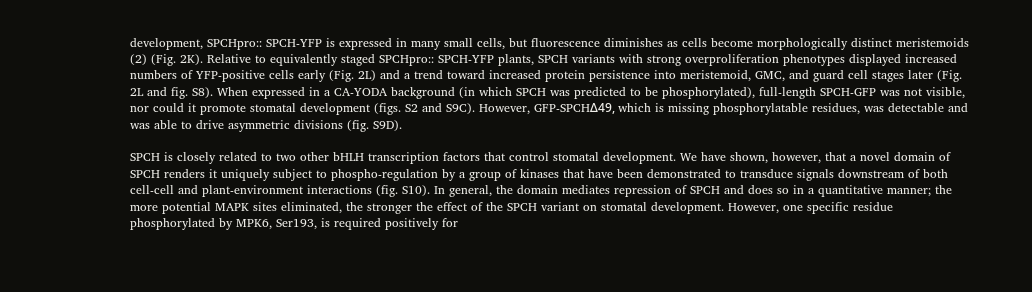development, SPCHpro:: SPCH-YFP is expressed in many small cells, but fluorescence diminishes as cells become morphologically distinct meristemoids (2) (Fig. 2K). Relative to equivalently staged SPCHpro:: SPCH-YFP plants, SPCH variants with strong overproliferation phenotypes displayed increased numbers of YFP-positive cells early (Fig. 2L) and a trend toward increased protein persistence into meristemoid, GMC, and guard cell stages later (Fig. 2L and fig. S8). When expressed in a CA-YODA background (in which SPCH was predicted to be phosphorylated), full-length SPCH-GFP was not visible, nor could it promote stomatal development (figs. S2 and S9C). However, GFP-SPCHΔ49, which is missing phosphorylatable residues, was detectable and was able to drive asymmetric divisions (fig. S9D).

SPCH is closely related to two other bHLH transcription factors that control stomatal development. We have shown, however, that a novel domain of SPCH renders it uniquely subject to phospho-regulation by a group of kinases that have been demonstrated to transduce signals downstream of both cell-cell and plant-environment interactions (fig. S10). In general, the domain mediates repression of SPCH and does so in a quantitative manner; the more potential MAPK sites eliminated, the stronger the effect of the SPCH variant on stomatal development. However, one specific residue phosphorylated by MPK6, Ser193, is required positively for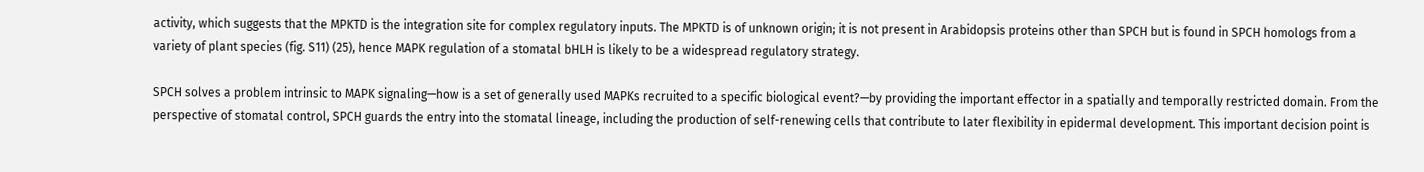activity, which suggests that the MPKTD is the integration site for complex regulatory inputs. The MPKTD is of unknown origin; it is not present in Arabidopsis proteins other than SPCH but is found in SPCH homologs from a variety of plant species (fig. S11) (25), hence MAPK regulation of a stomatal bHLH is likely to be a widespread regulatory strategy.

SPCH solves a problem intrinsic to MAPK signaling—how is a set of generally used MAPKs recruited to a specific biological event?—by providing the important effector in a spatially and temporally restricted domain. From the perspective of stomatal control, SPCH guards the entry into the stomatal lineage, including the production of self-renewing cells that contribute to later flexibility in epidermal development. This important decision point is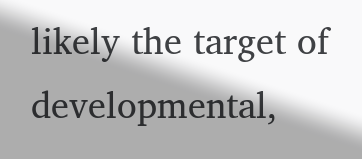likely the target of developmental,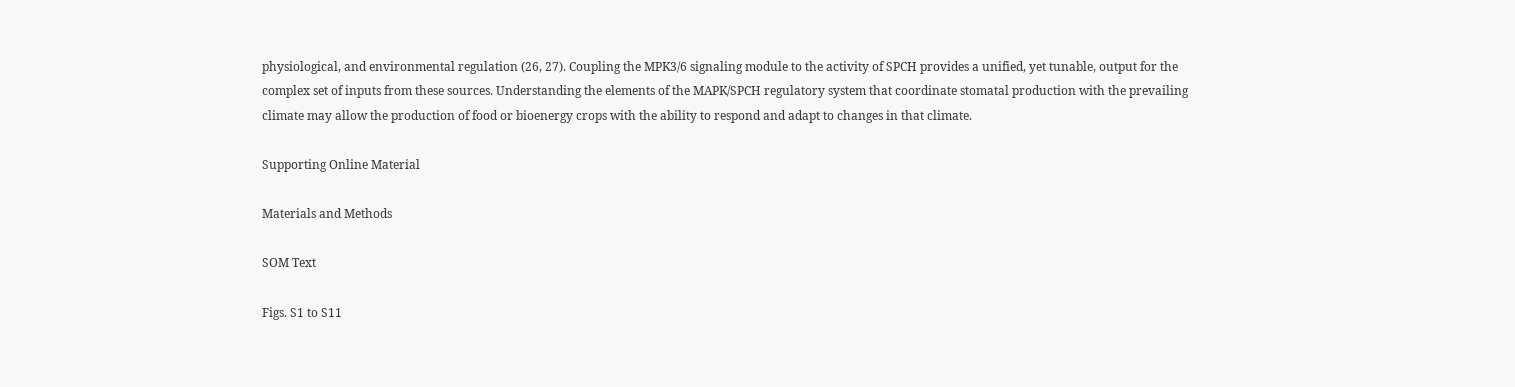physiological, and environmental regulation (26, 27). Coupling the MPK3/6 signaling module to the activity of SPCH provides a unified, yet tunable, output for the complex set of inputs from these sources. Understanding the elements of the MAPK/SPCH regulatory system that coordinate stomatal production with the prevailing climate may allow the production of food or bioenergy crops with the ability to respond and adapt to changes in that climate.

Supporting Online Material

Materials and Methods

SOM Text

Figs. S1 to S11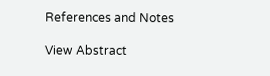References and Notes

View Abstract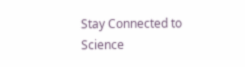Stay Connected to Science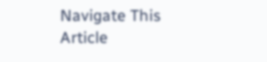Navigate This Article